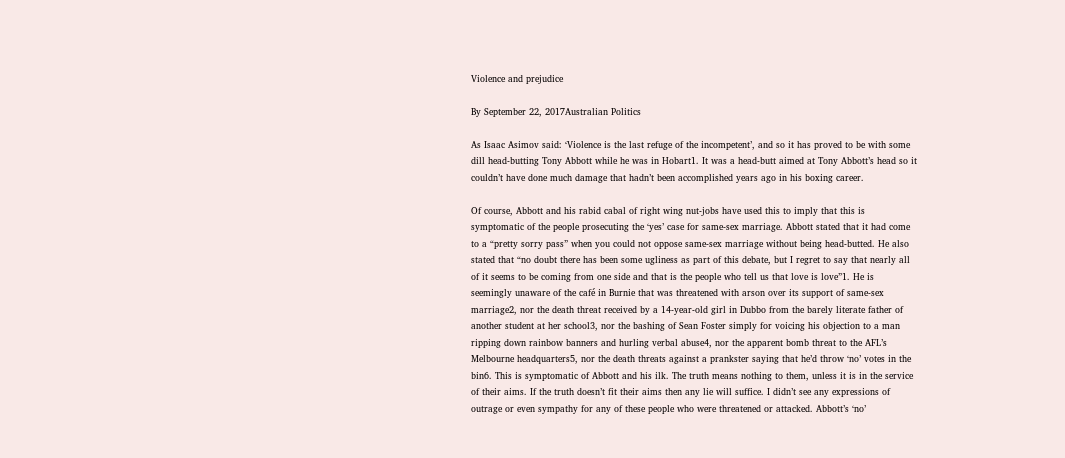Violence and prejudice

By September 22, 2017Australian Politics

As Isaac Asimov said: ‘Violence is the last refuge of the incompetent’, and so it has proved to be with some dill head-butting Tony Abbott while he was in Hobart1. It was a head-butt aimed at Tony Abbott’s head so it couldn’t have done much damage that hadn’t been accomplished years ago in his boxing career.

Of course, Abbott and his rabid cabal of right wing nut-jobs have used this to imply that this is symptomatic of the people prosecuting the ‘yes’ case for same-sex marriage. Abbott stated that it had come to a “pretty sorry pass” when you could not oppose same-sex marriage without being head-butted. He also stated that “no doubt there has been some ugliness as part of this debate, but I regret to say that nearly all of it seems to be coming from one side and that is the people who tell us that love is love”1. He is seemingly unaware of the café in Burnie that was threatened with arson over its support of same-sex marriage2, nor the death threat received by a 14-year-old girl in Dubbo from the barely literate father of another student at her school3, nor the bashing of Sean Foster simply for voicing his objection to a man ripping down rainbow banners and hurling verbal abuse4, nor the apparent bomb threat to the AFL’s Melbourne headquarters5, nor the death threats against a prankster saying that he’d throw ‘no’ votes in the bin6. This is symptomatic of Abbott and his ilk. The truth means nothing to them, unless it is in the service of their aims. If the truth doesn’t fit their aims then any lie will suffice. I didn’t see any expressions of outrage or even sympathy for any of these people who were threatened or attacked. Abbott’s ‘no’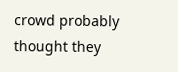crowd probably thought they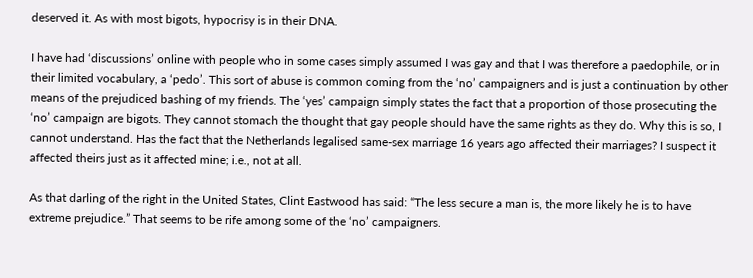deserved it. As with most bigots, hypocrisy is in their DNA.

I have had ‘discussions’ online with people who in some cases simply assumed I was gay and that I was therefore a paedophile, or in their limited vocabulary, a ‘pedo’. This sort of abuse is common coming from the ‘no’ campaigners and is just a continuation by other means of the prejudiced bashing of my friends. The ‘yes’ campaign simply states the fact that a proportion of those prosecuting the ‘no’ campaign are bigots. They cannot stomach the thought that gay people should have the same rights as they do. Why this is so, I cannot understand. Has the fact that the Netherlands legalised same-sex marriage 16 years ago affected their marriages? I suspect it affected theirs just as it affected mine; i.e., not at all.

As that darling of the right in the United States, Clint Eastwood has said: “The less secure a man is, the more likely he is to have extreme prejudice.” That seems to be rife among some of the ‘no’ campaigners.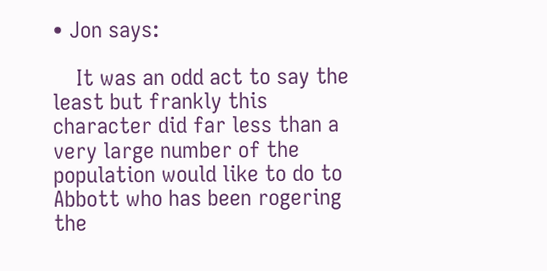• Jon says:

    It was an odd act to say the least but frankly this character did far less than a very large number of the population would like to do to Abbott who has been rogering the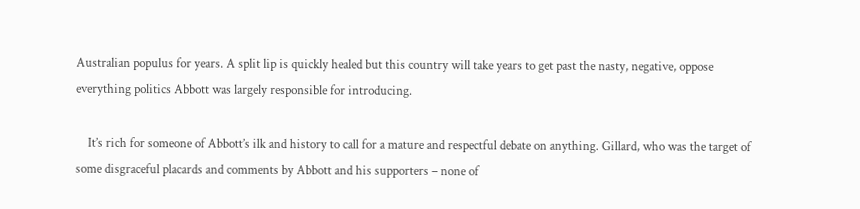Australian populus for years. A split lip is quickly healed but this country will take years to get past the nasty, negative, oppose everything politics Abbott was largely responsible for introducing.

    It’s rich for someone of Abbott’s ilk and history to call for a mature and respectful debate on anything. Gillard, who was the target of some disgraceful placards and comments by Abbott and his supporters – none of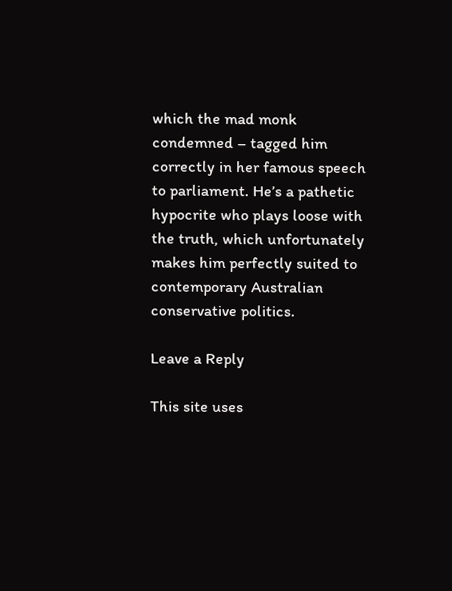which the mad monk condemned – tagged him correctly in her famous speech to parliament. He’s a pathetic hypocrite who plays loose with the truth, which unfortunately makes him perfectly suited to contemporary Australian conservative politics.

Leave a Reply

This site uses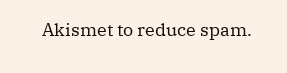Akismet to reduce spam.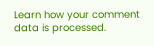Learn how your comment data is processed.